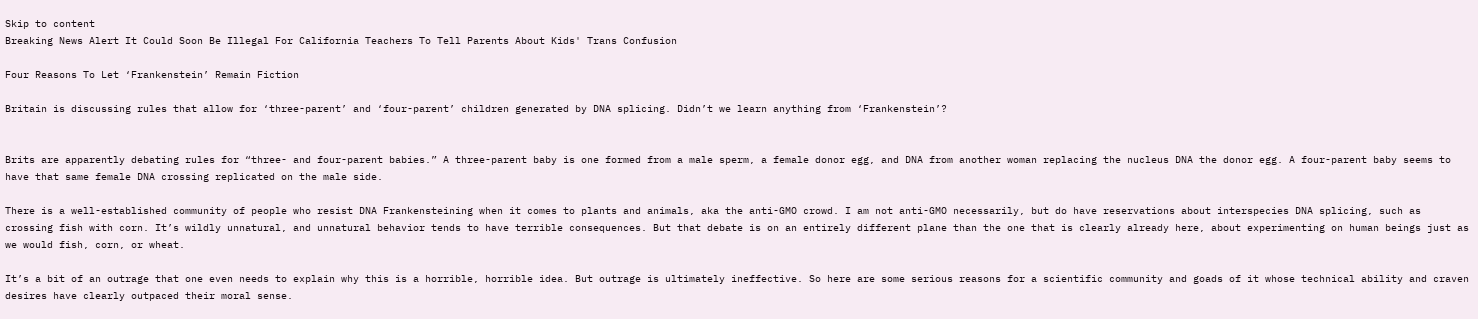Skip to content
Breaking News Alert It Could Soon Be Illegal For California Teachers To Tell Parents About Kids' Trans Confusion

Four Reasons To Let ‘Frankenstein’ Remain Fiction

Britain is discussing rules that allow for ‘three-parent’ and ‘four-parent’ children generated by DNA splicing. Didn’t we learn anything from ‘Frankenstein’?


Brits are apparently debating rules for “three- and four-parent babies.” A three-parent baby is one formed from a male sperm, a female donor egg, and DNA from another woman replacing the nucleus DNA the donor egg. A four-parent baby seems to have that same female DNA crossing replicated on the male side.

There is a well-established community of people who resist DNA Frankensteining when it comes to plants and animals, aka the anti-GMO crowd. I am not anti-GMO necessarily, but do have reservations about interspecies DNA splicing, such as crossing fish with corn. It’s wildly unnatural, and unnatural behavior tends to have terrible consequences. But that debate is on an entirely different plane than the one that is clearly already here, about experimenting on human beings just as we would fish, corn, or wheat.

It’s a bit of an outrage that one even needs to explain why this is a horrible, horrible idea. But outrage is ultimately ineffective. So here are some serious reasons for a scientific community and goads of it whose technical ability and craven desires have clearly outpaced their moral sense.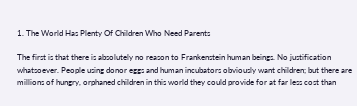1. The World Has Plenty Of Children Who Need Parents

The first is that there is absolutely no reason to Frankenstein human beings. No justification whatsoever. People using donor eggs and human incubators obviously want children; but there are millions of hungry, orphaned children in this world they could provide for at far less cost than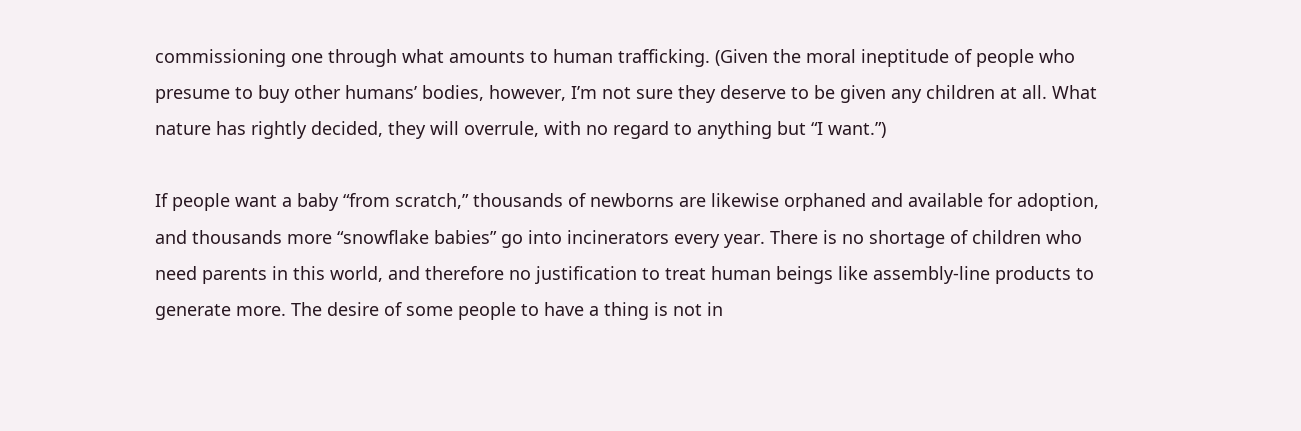commissioning one through what amounts to human trafficking. (Given the moral ineptitude of people who presume to buy other humans’ bodies, however, I’m not sure they deserve to be given any children at all. What nature has rightly decided, they will overrule, with no regard to anything but “I want.”)

If people want a baby “from scratch,” thousands of newborns are likewise orphaned and available for adoption, and thousands more “snowflake babies” go into incinerators every year. There is no shortage of children who need parents in this world, and therefore no justification to treat human beings like assembly-line products to generate more. The desire of some people to have a thing is not in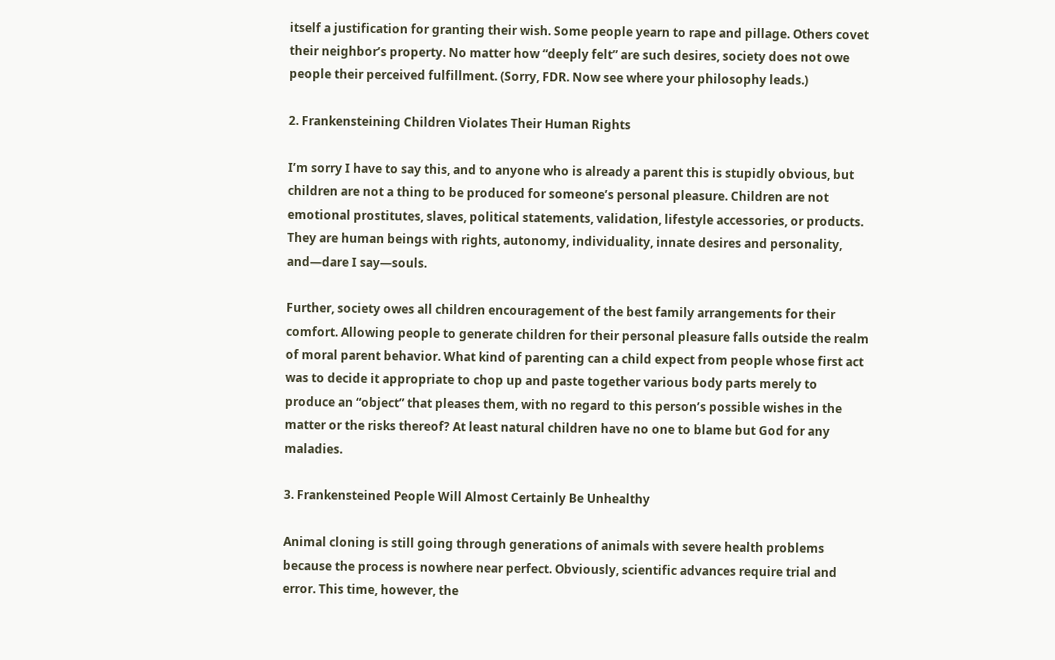itself a justification for granting their wish. Some people yearn to rape and pillage. Others covet their neighbor’s property. No matter how “deeply felt” are such desires, society does not owe people their perceived fulfillment. (Sorry, FDR. Now see where your philosophy leads.)

2. Frankensteining Children Violates Their Human Rights

I’m sorry I have to say this, and to anyone who is already a parent this is stupidly obvious, but children are not a thing to be produced for someone’s personal pleasure. Children are not emotional prostitutes, slaves, political statements, validation, lifestyle accessories, or products. They are human beings with rights, autonomy, individuality, innate desires and personality, and—dare I say—souls.

Further, society owes all children encouragement of the best family arrangements for their comfort. Allowing people to generate children for their personal pleasure falls outside the realm of moral parent behavior. What kind of parenting can a child expect from people whose first act was to decide it appropriate to chop up and paste together various body parts merely to produce an “object” that pleases them, with no regard to this person’s possible wishes in the matter or the risks thereof? At least natural children have no one to blame but God for any maladies.

3. Frankensteined People Will Almost Certainly Be Unhealthy

Animal cloning is still going through generations of animals with severe health problems because the process is nowhere near perfect. Obviously, scientific advances require trial and error. This time, however, the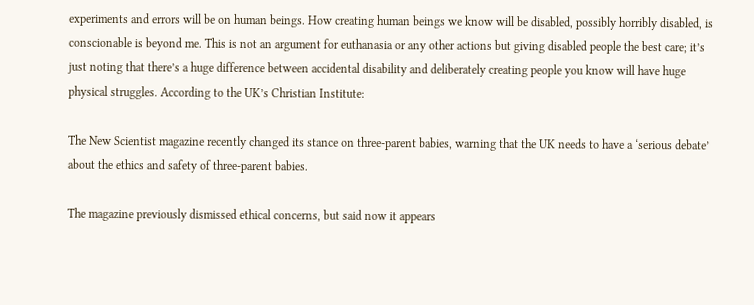experiments and errors will be on human beings. How creating human beings we know will be disabled, possibly horribly disabled, is conscionable is beyond me. This is not an argument for euthanasia or any other actions but giving disabled people the best care; it’s just noting that there’s a huge difference between accidental disability and deliberately creating people you know will have huge physical struggles. According to the UK’s Christian Institute:

The New Scientist magazine recently changed its stance on three-parent babies, warning that the UK needs to have a ‘serious debate’ about the ethics and safety of three-parent babies.

The magazine previously dismissed ethical concerns, but said now it appears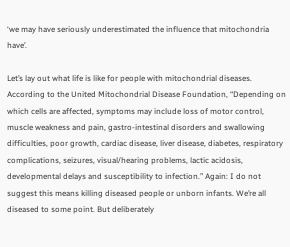‘we may have seriously underestimated the influence that mitochondria have’.

Let’s lay out what life is like for people with mitochondrial diseases. According to the United Mitochondrial Disease Foundation, “Depending on which cells are affected, symptoms may include loss of motor control, muscle weakness and pain, gastro-intestinal disorders and swallowing difficulties, poor growth, cardiac disease, liver disease, diabetes, respiratory complications, seizures, visual/hearing problems, lactic acidosis, developmental delays and susceptibility to infection.” Again: I do not suggest this means killing diseased people or unborn infants. We’re all diseased to some point. But deliberately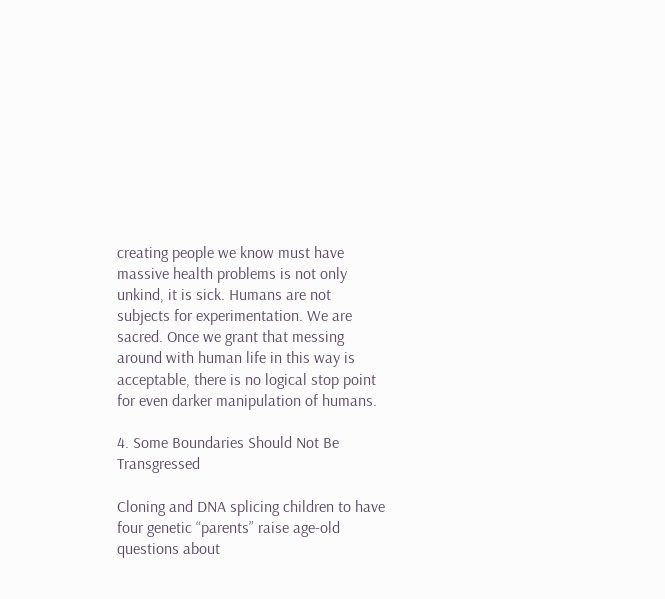creating people we know must have massive health problems is not only unkind, it is sick. Humans are not subjects for experimentation. We are sacred. Once we grant that messing around with human life in this way is acceptable, there is no logical stop point for even darker manipulation of humans.

4. Some Boundaries Should Not Be Transgressed

Cloning and DNA splicing children to have four genetic “parents” raise age-old questions about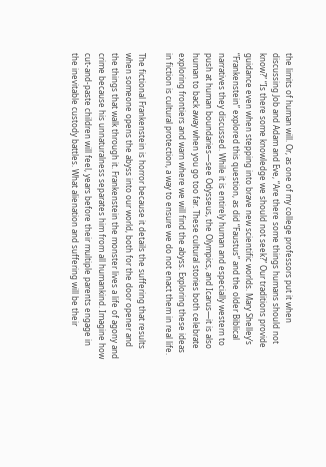the limits of human will. Or, as one of my college professors put it when discussing Job and Adam and Eve, “Are there some things humans should not know?” “Is there some knowledge we should not seek?” Our traditions provide guidance even when stepping into brave new scientific worlds. Mary Shelley’s “Frankenstein” explored this question, as did “Faustus” and the older Biblical narratives they discussed. While it is entirely human and especially western to push at human boundaries—see Odysseus, the Olympics, and Icarus—it is also human to back away when you go too far. These cultural stories both celebrate exploring frontiers and warn where we will find the abyss. Exploring these ideas in fiction is cultural protection, a way to ensure we do not enact them in real life.

The fictional Frankenstein is horror because it details the suffering that results when someone opens the abyss into our world, both for the door opener and the things that walk through it. Frankenstein the monster lives a life of agony and crime because his unnaturalness separates him from all humankind. Imagine how cut-and-paste children will feel, years before their multiple parents engage in the inevitable custody battles. What alienation and suffering will be their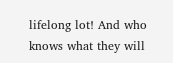lifelong lot! And who knows what they will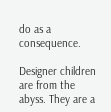do as a consequence.

Designer children are from the abyss. They are a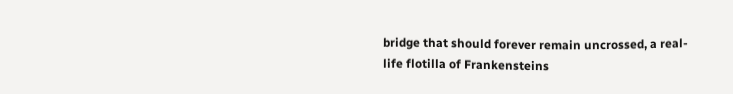bridge that should forever remain uncrossed, a real-life flotilla of Frankensteins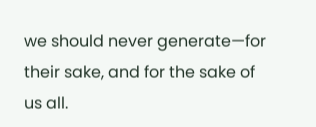we should never generate—for their sake, and for the sake of us all.